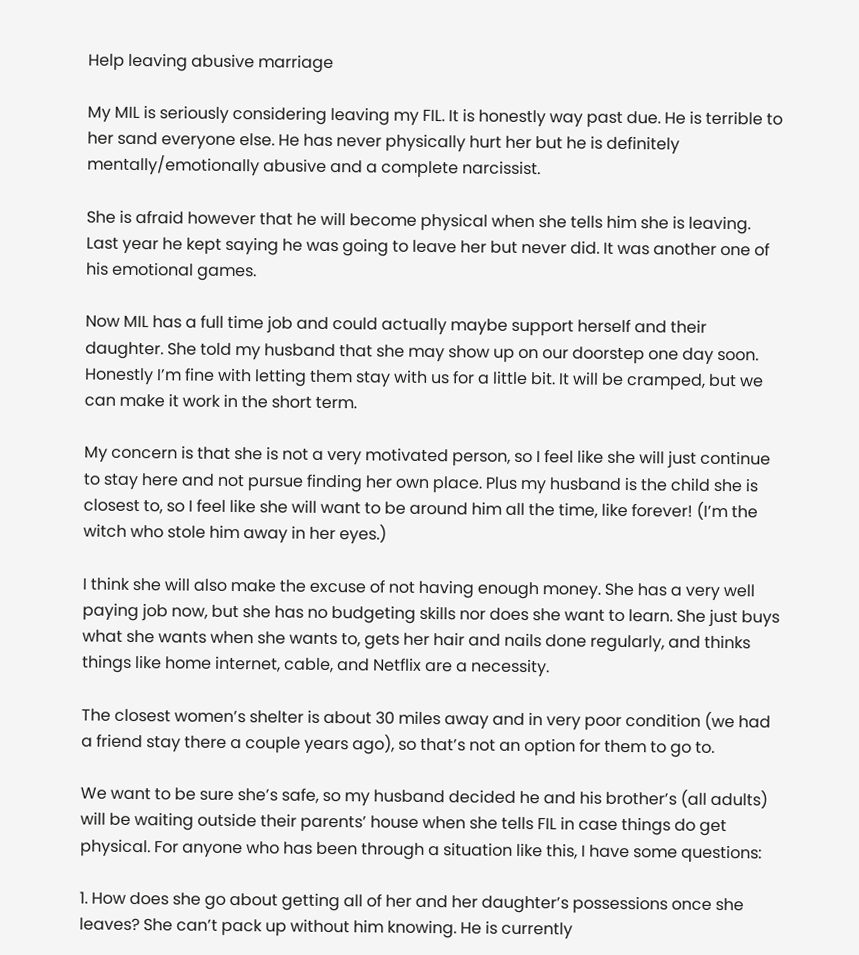Help leaving abusive marriage

My MIL is seriously considering leaving my FIL. It is honestly way past due. He is terrible to her sand everyone else. He has never physically hurt her but he is definitely mentally/emotionally abusive and a complete narcissist.

She is afraid however that he will become physical when she tells him she is leaving. Last year he kept saying he was going to leave her but never did. It was another one of his emotional games.

Now MIL has a full time job and could actually maybe support herself and their daughter. She told my husband that she may show up on our doorstep one day soon. Honestly I’m fine with letting them stay with us for a little bit. It will be cramped, but we can make it work in the short term.

My concern is that she is not a very motivated person, so I feel like she will just continue to stay here and not pursue finding her own place. Plus my husband is the child she is closest to, so I feel like she will want to be around him all the time, like forever! (I’m the witch who stole him away in her eyes.)

I think she will also make the excuse of not having enough money. She has a very well paying job now, but she has no budgeting skills nor does she want to learn. She just buys what she wants when she wants to, gets her hair and nails done regularly, and thinks things like home internet, cable, and Netflix are a necessity.

The closest women’s shelter is about 30 miles away and in very poor condition (we had a friend stay there a couple years ago), so that’s not an option for them to go to.

We want to be sure she’s safe, so my husband decided he and his brother’s (all adults) will be waiting outside their parents’ house when she tells FIL in case things do get physical. For anyone who has been through a situation like this, I have some questions:

1. How does she go about getting all of her and her daughter’s possessions once she leaves? She can’t pack up without him knowing. He is currently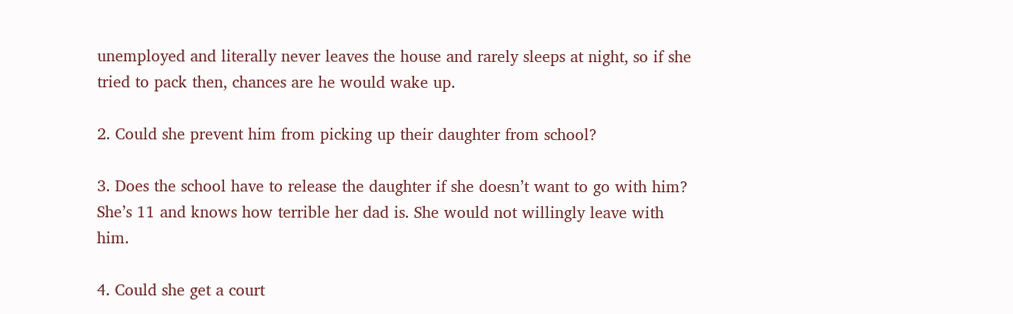unemployed and literally never leaves the house and rarely sleeps at night, so if she tried to pack then, chances are he would wake up.

2. Could she prevent him from picking up their daughter from school?

3. Does the school have to release the daughter if she doesn’t want to go with him? She’s 11 and knows how terrible her dad is. She would not willingly leave with him.

4. Could she get a court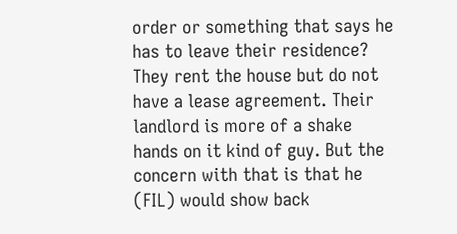order or something that says he has to leave their residence? They rent the house but do not have a lease agreement. Their landlord is more of a shake hands on it kind of guy. But the concern with that is that he (FIL) would show back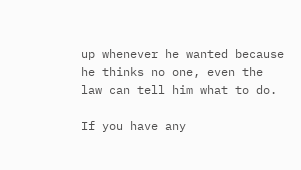up whenever he wanted because he thinks no one, even the law can tell him what to do.

If you have any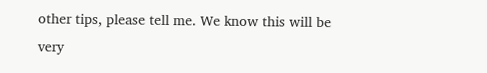other tips, please tell me. We know this will be very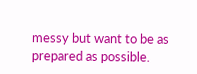messy but want to be as prepared as possible.